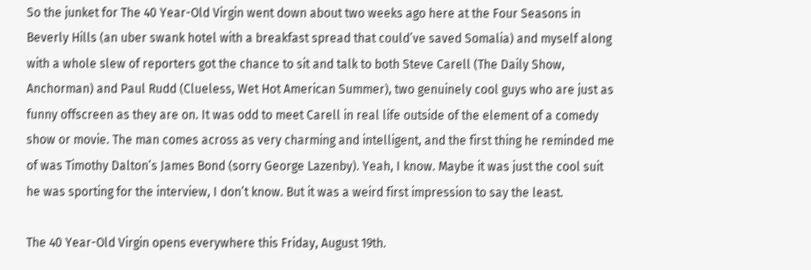So the junket for The 40 Year-Old Virgin went down about two weeks ago here at the Four Seasons in Beverly Hills (an uber swank hotel with a breakfast spread that could’ve saved Somalia) and myself along with a whole slew of reporters got the chance to sit and talk to both Steve Carell (The Daily Show, Anchorman) and Paul Rudd (Clueless, Wet Hot American Summer), two genuinely cool guys who are just as funny offscreen as they are on. It was odd to meet Carell in real life outside of the element of a comedy show or movie. The man comes across as very charming and intelligent, and the first thing he reminded me of was Timothy Dalton’s James Bond (sorry George Lazenby). Yeah, I know. Maybe it was just the cool suit he was sporting for the interview, I don’t know. But it was a weird first impression to say the least.

The 40 Year-Old Virgin opens everywhere this Friday, August 19th.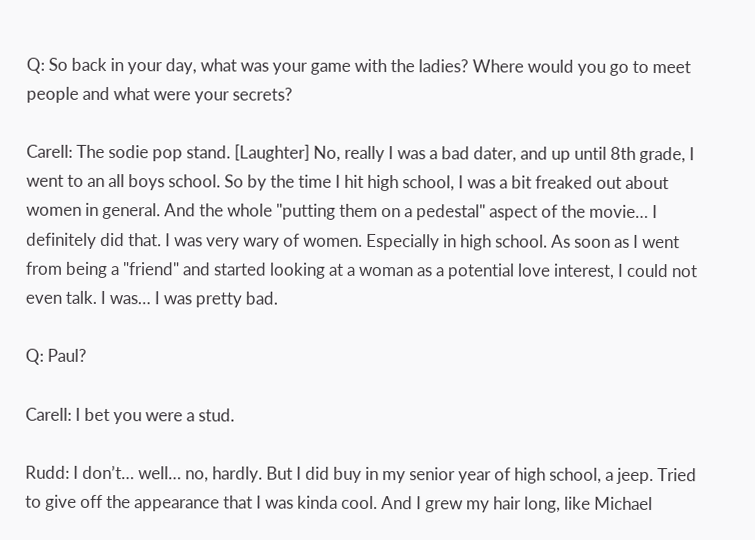Q: So back in your day, what was your game with the ladies? Where would you go to meet people and what were your secrets?

Carell: The sodie pop stand. [Laughter] No, really I was a bad dater, and up until 8th grade, I went to an all boys school. So by the time I hit high school, I was a bit freaked out about women in general. And the whole "putting them on a pedestal" aspect of the movie… I definitely did that. I was very wary of women. Especially in high school. As soon as I went from being a "friend" and started looking at a woman as a potential love interest, I could not even talk. I was… I was pretty bad.

Q: Paul?

Carell: I bet you were a stud.

Rudd: I don’t… well… no, hardly. But I did buy in my senior year of high school, a jeep. Tried to give off the appearance that I was kinda cool. And I grew my hair long, like Michael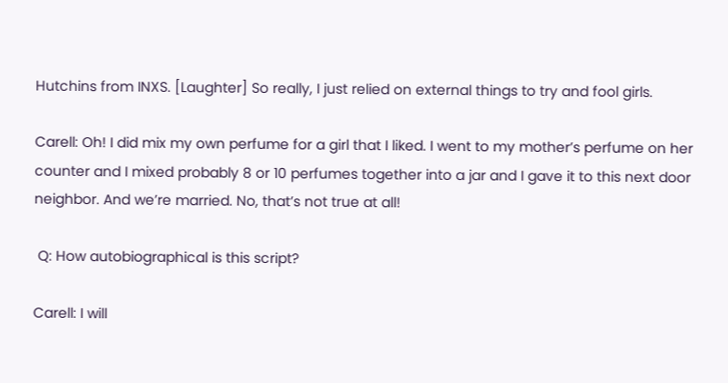Hutchins from INXS. [Laughter] So really, I just relied on external things to try and fool girls.

Carell: Oh! I did mix my own perfume for a girl that I liked. I went to my mother’s perfume on her counter and I mixed probably 8 or 10 perfumes together into a jar and I gave it to this next door neighbor. And we’re married. No, that’s not true at all!

 Q: How autobiographical is this script?

Carell: I will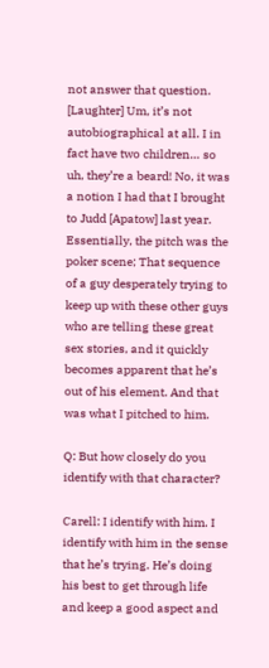not answer that question. [Laughter] Um, it’s not autobiographical at all. I in fact have two children… so uh, they’re a beard! No, it was a notion I had that I brought to Judd [Apatow] last year. Essentially, the pitch was the poker scene; That sequence of a guy desperately trying to keep up with these other guys who are telling these great sex stories, and it quickly becomes apparent that he’s out of his element. And that was what I pitched to him.

Q: But how closely do you identify with that character?

Carell: I identify with him. I identify with him in the sense that he’s trying. He’s doing his best to get through life and keep a good aspect and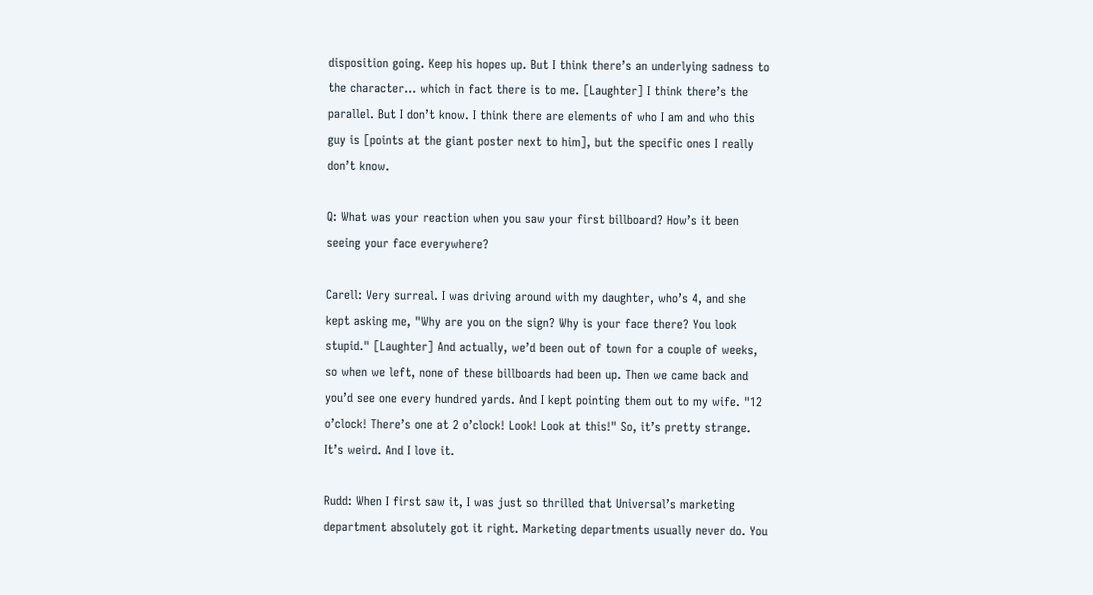disposition going. Keep his hopes up. But I think there’s an underlying sadness to the character… which in fact there is to me. [Laughter] I think there’s the parallel. But I don’t know. I think there are elements of who I am and who this guy is [points at the giant poster next to him], but the specific ones I really don’t know.

Q: What was your reaction when you saw your first billboard? How’s it been seeing your face everywhere?

Carell: Very surreal. I was driving around with my daughter, who’s 4, and she kept asking me, "Why are you on the sign? Why is your face there? You look stupid." [Laughter] And actually, we’d been out of town for a couple of weeks, so when we left, none of these billboards had been up. Then we came back and you’d see one every hundred yards. And I kept pointing them out to my wife. "12 o’clock! There’s one at 2 o’clock! Look! Look at this!" So, it’s pretty strange. It’s weird. And I love it.

Rudd: When I first saw it, I was just so thrilled that Universal’s marketing department absolutely got it right. Marketing departments usually never do. You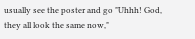usually see the poster and go "Uhhh! God, they all look the same now,"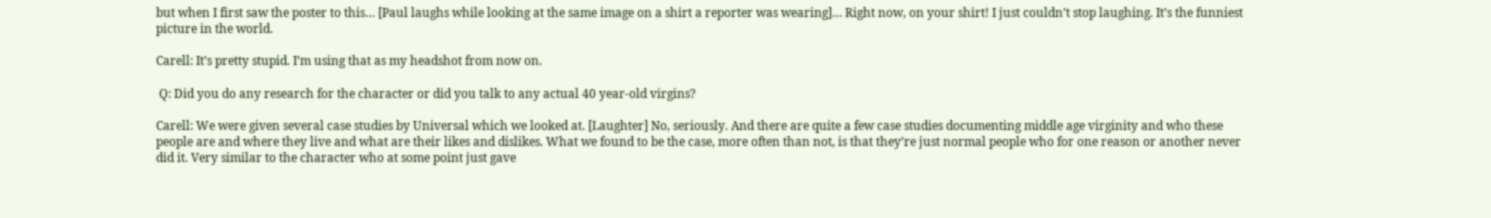but when I first saw the poster to this… [Paul laughs while looking at the same image on a shirt a reporter was wearing]… Right now, on your shirt! I just couldn’t stop laughing. It’s the funniest picture in the world.

Carell: It’s pretty stupid. I’m using that as my headshot from now on.

 Q: Did you do any research for the character or did you talk to any actual 40 year-old virgins?

Carell: We were given several case studies by Universal which we looked at. [Laughter] No, seriously. And there are quite a few case studies documenting middle age virginity and who these people are and where they live and what are their likes and dislikes. What we found to be the case, more often than not, is that they’re just normal people who for one reason or another never did it. Very similar to the character who at some point just gave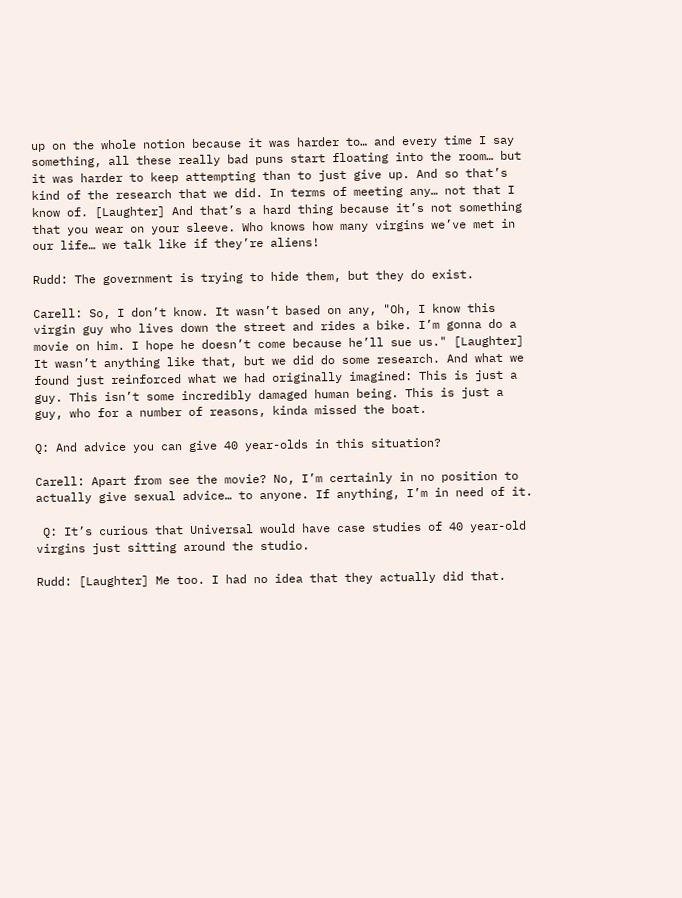up on the whole notion because it was harder to… and every time I say something, all these really bad puns start floating into the room… but it was harder to keep attempting than to just give up. And so that’s kind of the research that we did. In terms of meeting any… not that I know of. [Laughter] And that’s a hard thing because it’s not something that you wear on your sleeve. Who knows how many virgins we’ve met in our life… we talk like if they’re aliens!

Rudd: The government is trying to hide them, but they do exist.

Carell: So, I don’t know. It wasn’t based on any, "Oh, I know this virgin guy who lives down the street and rides a bike. I’m gonna do a movie on him. I hope he doesn’t come because he’ll sue us." [Laughter] It wasn’t anything like that, but we did do some research. And what we found just reinforced what we had originally imagined: This is just a guy. This isn’t some incredibly damaged human being. This is just a guy, who for a number of reasons, kinda missed the boat.

Q: And advice you can give 40 year-olds in this situation?

Carell: Apart from see the movie? No, I’m certainly in no position to actually give sexual advice… to anyone. If anything, I’m in need of it.

 Q: It’s curious that Universal would have case studies of 40 year-old virgins just sitting around the studio.

Rudd: [Laughter] Me too. I had no idea that they actually did that.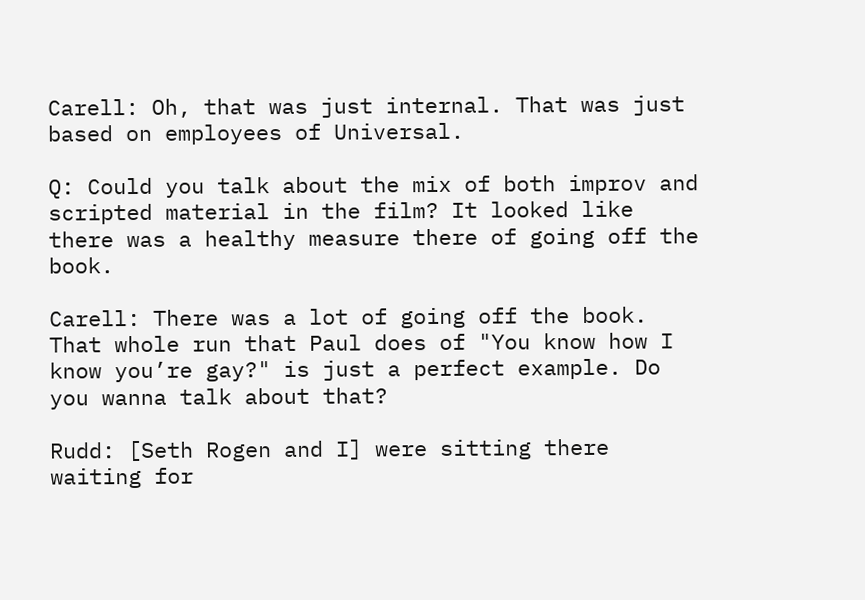Carell: Oh, that was just internal. That was just based on employees of Universal.

Q: Could you talk about the mix of both improv and scripted material in the film? It looked like there was a healthy measure there of going off the book.

Carell: There was a lot of going off the book. That whole run that Paul does of "You know how I know you’re gay?" is just a perfect example. Do you wanna talk about that?

Rudd: [Seth Rogen and I] were sitting there waiting for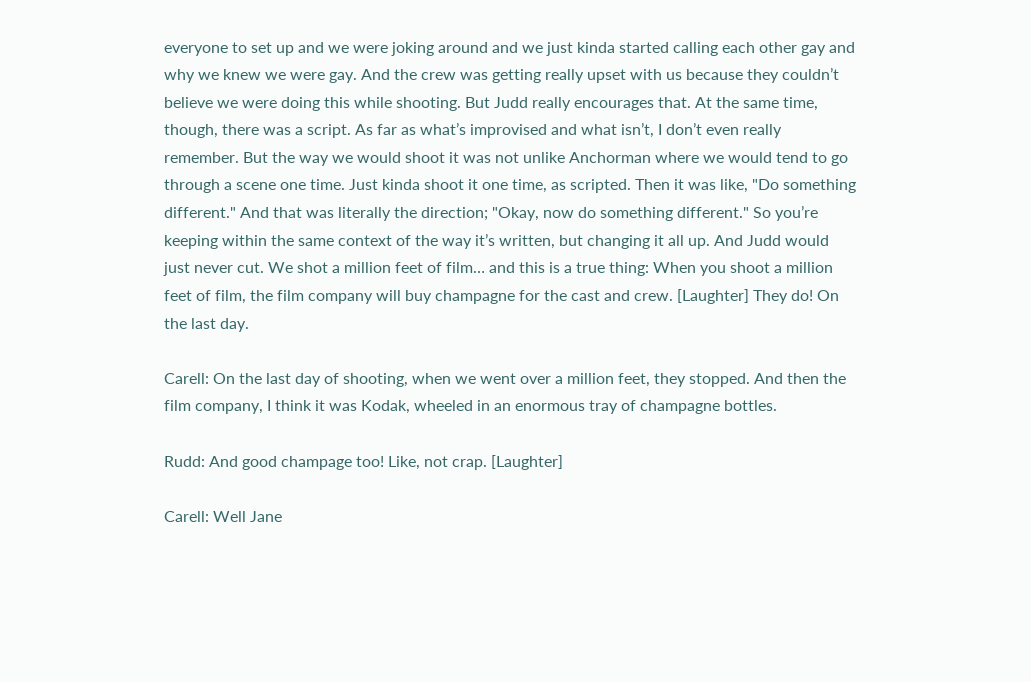everyone to set up and we were joking around and we just kinda started calling each other gay and why we knew we were gay. And the crew was getting really upset with us because they couldn’t believe we were doing this while shooting. But Judd really encourages that. At the same time, though, there was a script. As far as what’s improvised and what isn’t, I don’t even really remember. But the way we would shoot it was not unlike Anchorman where we would tend to go through a scene one time. Just kinda shoot it one time, as scripted. Then it was like, "Do something different." And that was literally the direction; "Okay, now do something different." So you’re keeping within the same context of the way it’s written, but changing it all up. And Judd would just never cut. We shot a million feet of film… and this is a true thing: When you shoot a million feet of film, the film company will buy champagne for the cast and crew. [Laughter] They do! On the last day.

Carell: On the last day of shooting, when we went over a million feet, they stopped. And then the film company, I think it was Kodak, wheeled in an enormous tray of champagne bottles.

Rudd: And good champage too! Like, not crap. [Laughter]

Carell: Well Jane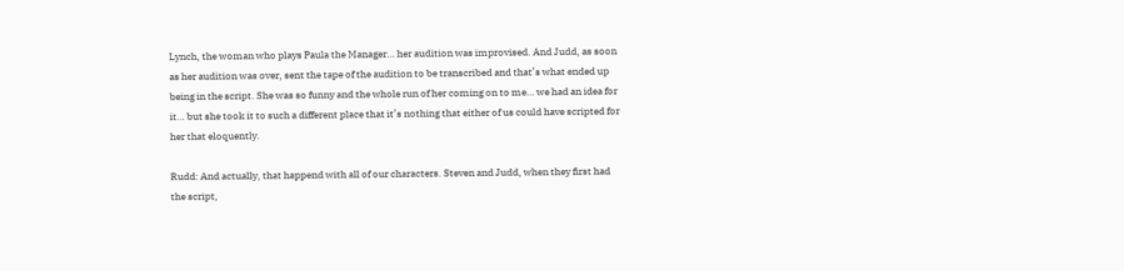Lynch, the woman who plays Paula the Manager… her audition was improvised. And Judd, as soon as her audition was over, sent the tape of the audition to be transcribed and that’s what ended up being in the script. She was so funny and the whole run of her coming on to me… we had an idea for it… but she took it to such a different place that it’s nothing that either of us could have scripted for her that eloquently.

Rudd: And actually, that happend with all of our characters. Steven and Judd, when they first had the script,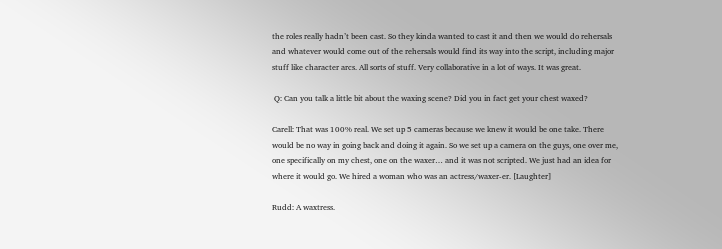the roles really hadn’t been cast. So they kinda wanted to cast it and then we would do rehersals and whatever would come out of the rehersals would find its way into the script, including major stuff like character arcs. All sorts of stuff. Very collaborative in a lot of ways. It was great.

 Q: Can you talk a little bit about the waxing scene? Did you in fact get your chest waxed?

Carell: That was 100% real. We set up 5 cameras because we knew it would be one take. There would be no way in going back and doing it again. So we set up a camera on the guys, one over me, one specifically on my chest, one on the waxer… and it was not scripted. We just had an idea for where it would go. We hired a woman who was an actress/waxer-er. [Laughter]

Rudd: A waxtress.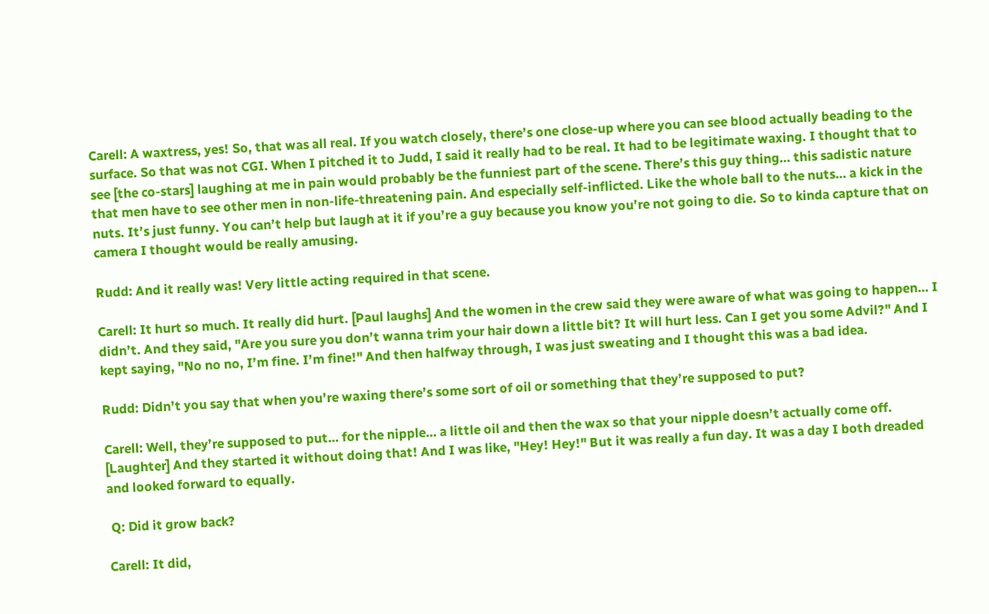Carell: A waxtress, yes! So, that was all real. If you watch closely, there’s one close-up where you can see blood actually beading to the surface. So that was not CGI. When I pitched it to Judd, I said it really had to be real. It had to be legitimate waxing. I thought that to see [the co-stars] laughing at me in pain would probably be the funniest part of the scene. There’s this guy thing… this sadistic nature that men have to see other men in non-life-threatening pain. And especially self-inflicted. Like the whole ball to the nuts… a kick in the nuts. It’s just funny. You can’t help but laugh at it if you’re a guy because you know you’re not going to die. So to kinda capture that on camera I thought would be really amusing.

Rudd: And it really was! Very little acting required in that scene.

Carell: It hurt so much. It really did hurt. [Paul laughs] And the women in the crew said they were aware of what was going to happen… I didn’t. And they said, "Are you sure you don’t wanna trim your hair down a little bit? It will hurt less. Can I get you some Advil?" And I kept saying, "No no no, I’m fine. I’m fine!" And then halfway through, I was just sweating and I thought this was a bad idea.

Rudd: Didn’t you say that when you’re waxing there’s some sort of oil or something that they’re supposed to put?

Carell: Well, they’re supposed to put… for the nipple… a little oil and then the wax so that your nipple doesn’t actually come off. [Laughter] And they started it without doing that! And I was like, "Hey! Hey!" But it was really a fun day. It was a day I both dreaded and looked forward to equally.

 Q: Did it grow back?

Carell: It did,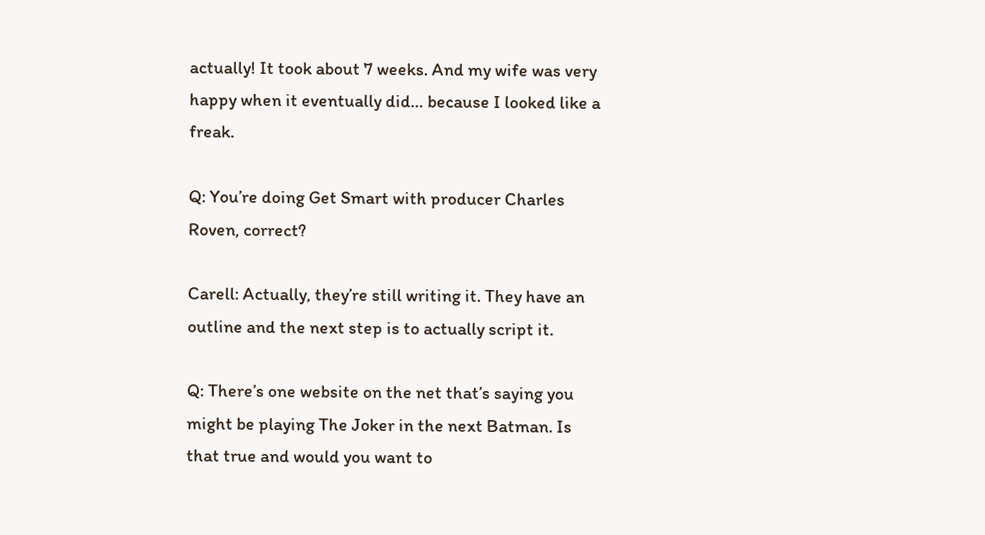actually! It took about 7 weeks. And my wife was very happy when it eventually did… because I looked like a freak.

Q: You’re doing Get Smart with producer Charles Roven, correct?

Carell: Actually, they’re still writing it. They have an outline and the next step is to actually script it.

Q: There’s one website on the net that’s saying you might be playing The Joker in the next Batman. Is that true and would you want to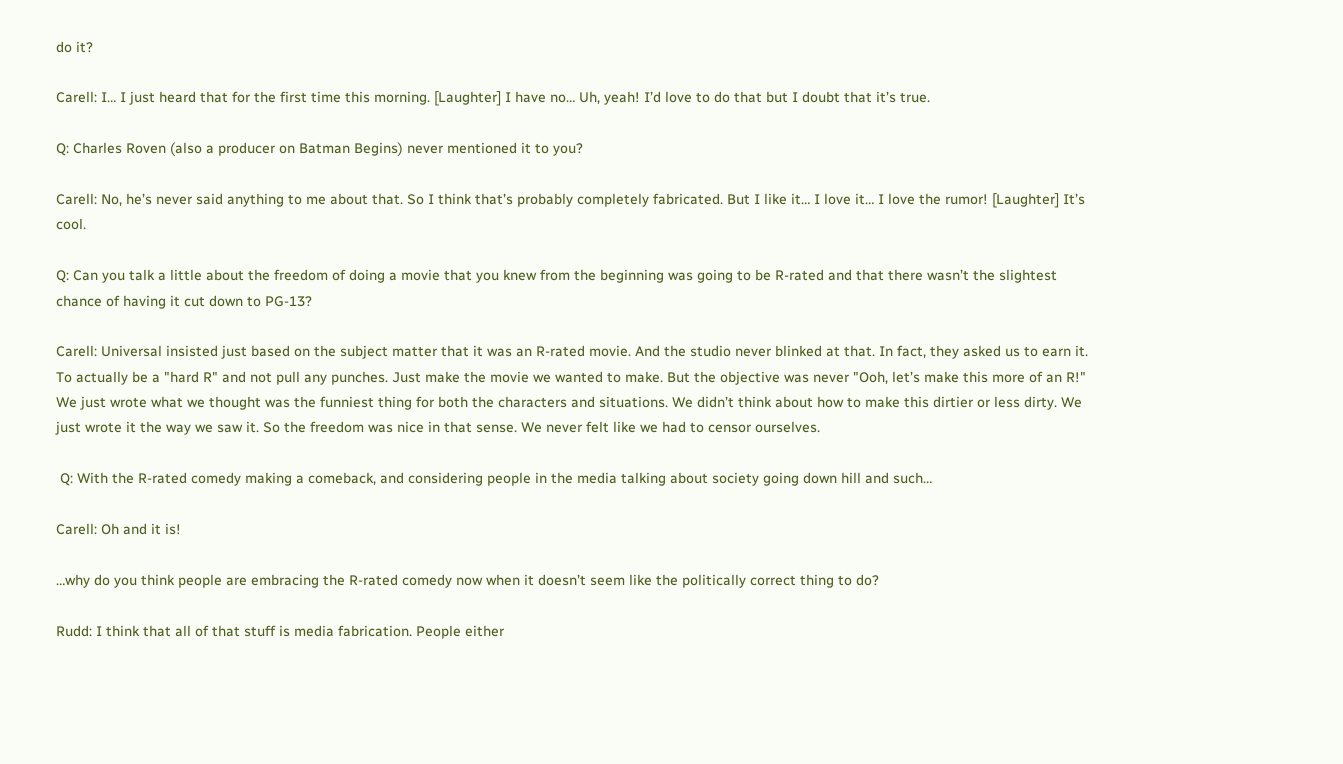do it?

Carell: I… I just heard that for the first time this morning. [Laughter] I have no… Uh, yeah! I’d love to do that but I doubt that it’s true.

Q: Charles Roven (also a producer on Batman Begins) never mentioned it to you?

Carell: No, he’s never said anything to me about that. So I think that’s probably completely fabricated. But I like it… I love it… I love the rumor! [Laughter] It’s cool.

Q: Can you talk a little about the freedom of doing a movie that you knew from the beginning was going to be R-rated and that there wasn’t the slightest chance of having it cut down to PG-13?

Carell: Universal insisted just based on the subject matter that it was an R-rated movie. And the studio never blinked at that. In fact, they asked us to earn it. To actually be a "hard R" and not pull any punches. Just make the movie we wanted to make. But the objective was never "Ooh, let’s make this more of an R!" We just wrote what we thought was the funniest thing for both the characters and situations. We didn’t think about how to make this dirtier or less dirty. We just wrote it the way we saw it. So the freedom was nice in that sense. We never felt like we had to censor ourselves.

 Q: With the R-rated comedy making a comeback, and considering people in the media talking about society going down hill and such…

Carell: Oh and it is!

…why do you think people are embracing the R-rated comedy now when it doesn’t seem like the politically correct thing to do?

Rudd: I think that all of that stuff is media fabrication. People either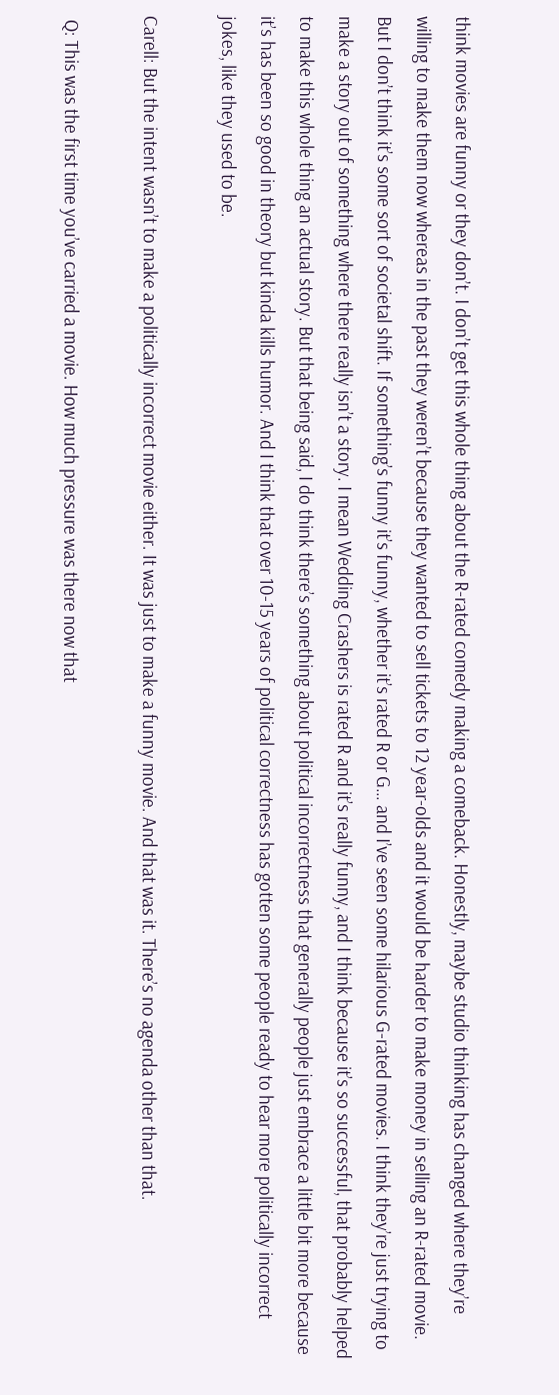think movies are funny or they don’t. I don’t get this whole thing about the R-rated comedy making a comeback. Honestly, maybe studio thinking has changed where they’re willing to make them now whereas in the past they weren’t because they wanted to sell tickets to 12 year-olds and it would be harder to make money in selling an R-rated movie. But I don’t think it’s some sort of societal shift. If something’s funny it’s funny, whether it’s rated R or G… and I’ve seen some hilarious G-rated movies. I think they’re just trying to make a story out of something where there really isn’t a story. I mean Wedding Crashers is rated R and it’s really funny, and I think because it’s so successful, that probably helped to make this whole thing an actual story. But that being said, I do think there’s something about political incorrectness that generally people just embrace a little bit more because it’s has been so good in theory but kinda kills humor. And I think that over 10-15 years of political correctness has gotten some people ready to hear more politically incorrect jokes, like they used to be.

Carell: But the intent wasn’t to make a politically incorrect movie either. It was just to make a funny movie. And that was it. There’s no agenda other than that.

 Q: This was the first time you’ve carried a movie. How much pressure was there now that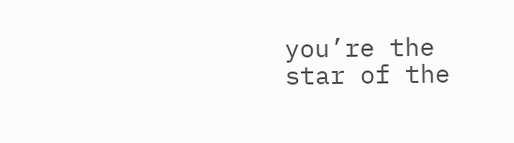you’re the star of the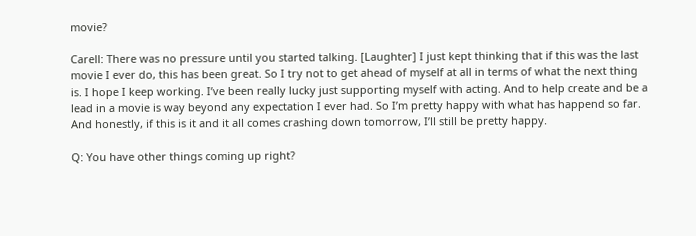movie?

Carell: There was no pressure until you started talking. [Laughter] I just kept thinking that if this was the last movie I ever do, this has been great. So I try not to get ahead of myself at all in terms of what the next thing is. I hope I keep working. I’ve been really lucky just supporting myself with acting. And to help create and be a lead in a movie is way beyond any expectation I ever had. So I’m pretty happy with what has happend so far. And honestly, if this is it and it all comes crashing down tomorrow, I’ll still be pretty happy.

Q: You have other things coming up right?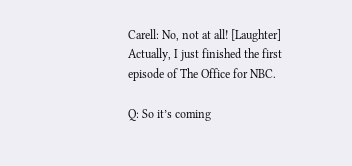Carell: No, not at all! [Laughter] Actually, I just finished the first episode of The Office for NBC.

Q: So it’s coming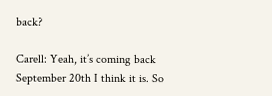back?

Carell: Yeah, it’s coming back September 20th I think it is. So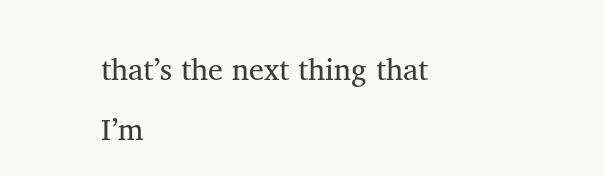that’s the next thing that I’m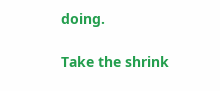doing.

Take the shrink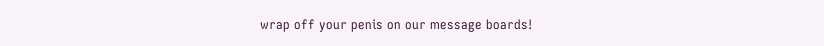wrap off your penis on our message boards!